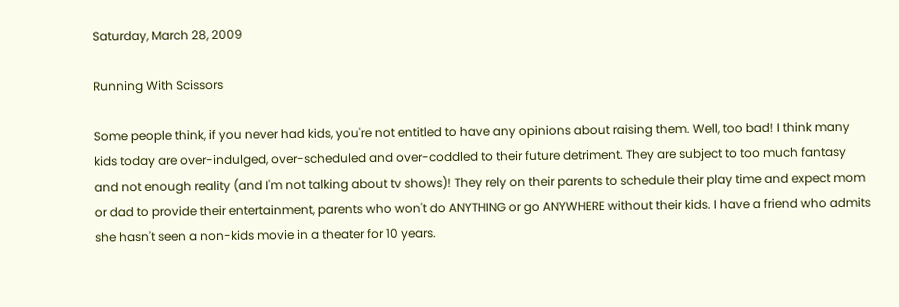Saturday, March 28, 2009

Running With Scissors

Some people think, if you never had kids, you're not entitled to have any opinions about raising them. Well, too bad! I think many kids today are over-indulged, over-scheduled and over-coddled to their future detriment. They are subject to too much fantasy and not enough reality (and I'm not talking about tv shows)! They rely on their parents to schedule their play time and expect mom or dad to provide their entertainment, parents who won't do ANYTHING or go ANYWHERE without their kids. I have a friend who admits she hasn't seen a non-kids movie in a theater for 10 years.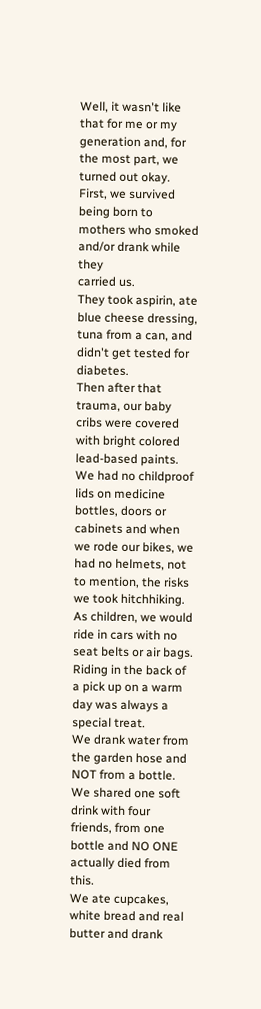Well, it wasn't like that for me or my generation and, for the most part, we turned out okay.
First, we survived being born to mothers who smoked and/or drank while they
carried us.
They took aspirin, ate blue cheese dressing, tuna from a can, and didn't get tested for diabetes.
Then after that trauma, our baby cribs were covered with bright colored lead-based paints.
We had no childproof lids on medicine bottles, doors or cabinets and when we rode our bikes, we had no helmets, not to mention, the risks we took hitchhiking.
As children, we would ride in cars with no seat belts or air bags.
Riding in the back of a pick up on a warm day was always a special treat.
We drank water from the garden hose and NOT from a bottle.
We shared one soft drink with four friends, from one bottle and NO ONE actually died from this.
We ate cupcakes, white bread and real butter and drank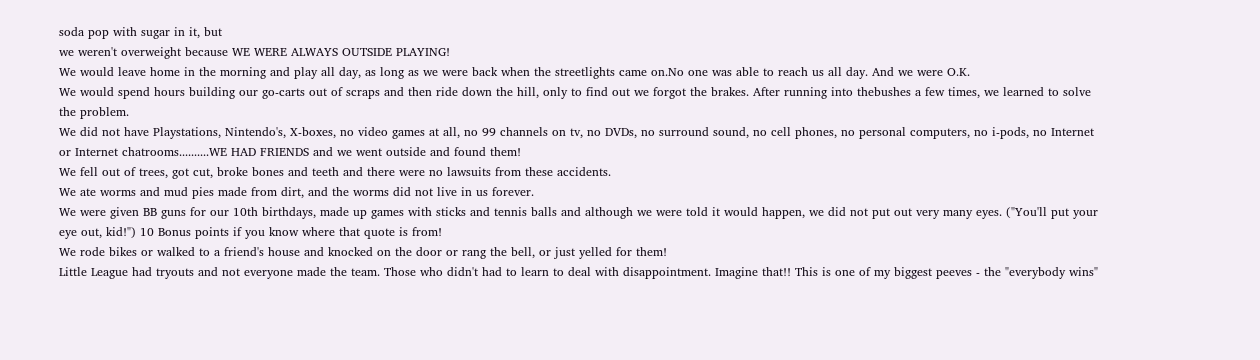soda pop with sugar in it, but
we weren't overweight because WE WERE ALWAYS OUTSIDE PLAYING!
We would leave home in the morning and play all day, as long as we were back when the streetlights came on.No one was able to reach us all day. And we were O.K.
We would spend hours building our go-carts out of scraps and then ride down the hill, only to find out we forgot the brakes. After running into thebushes a few times, we learned to solve the problem.
We did not have Playstations, Nintendo's, X-boxes, no video games at all, no 99 channels on tv, no DVDs, no surround sound, no cell phones, no personal computers, no i-pods, no Internet or Internet chatrooms..........WE HAD FRIENDS and we went outside and found them!
We fell out of trees, got cut, broke bones and teeth and there were no lawsuits from these accidents.
We ate worms and mud pies made from dirt, and the worms did not live in us forever.
We were given BB guns for our 10th birthdays, made up games with sticks and tennis balls and although we were told it would happen, we did not put out very many eyes. ("You'll put your eye out, kid!") 10 Bonus points if you know where that quote is from!
We rode bikes or walked to a friend's house and knocked on the door or rang the bell, or just yelled for them!
Little League had tryouts and not everyone made the team. Those who didn't had to learn to deal with disappointment. Imagine that!! This is one of my biggest peeves - the "everybody wins"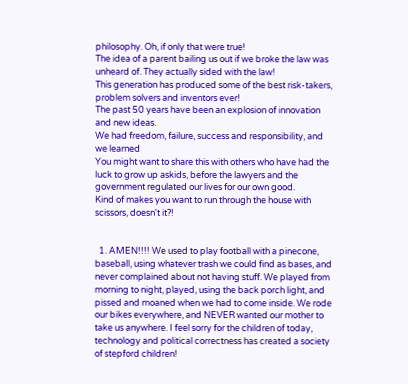philosophy. Oh, if only that were true!
The idea of a parent bailing us out if we broke the law was unheard of. They actually sided with the law!
This generation has produced some of the best risk-takers, problem solvers and inventors ever!
The past 50 years have been an explosion of innovation and new ideas.
We had freedom, failure, success and responsibility, and we learned
You might want to share this with others who have had the luck to grow up askids, before the lawyers and the government regulated our lives for our own good.
Kind of makes you want to run through the house with scissors, doesn't it?!


  1. AMEN!!!! We used to play football with a pinecone, baseball, using whatever trash we could find as bases, and never complained about not having stuff. We played from morning to night, played, using the back porch light, and pissed and moaned when we had to come inside. We rode our bikes everywhere, and NEVER wanted our mother to take us anywhere. I feel sorry for the children of today, technology and political correctness has created a society of stepford children!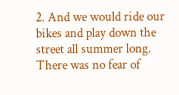2. And we would ride our bikes and play down the street all summer long. There was no fear of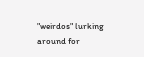"weirdos" lurking around for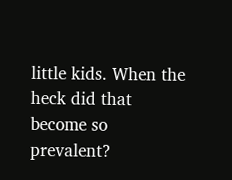little kids. When the heck did that become so prevalent?